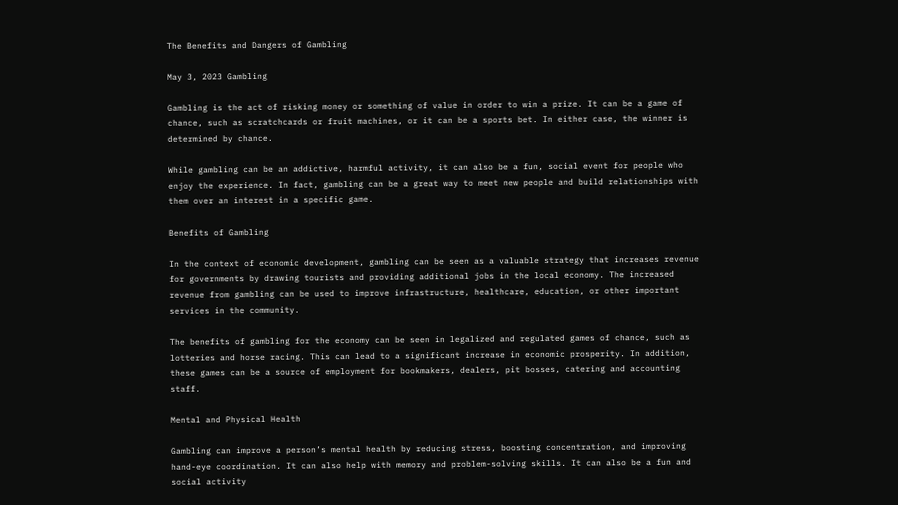The Benefits and Dangers of Gambling

May 3, 2023 Gambling

Gambling is the act of risking money or something of value in order to win a prize. It can be a game of chance, such as scratchcards or fruit machines, or it can be a sports bet. In either case, the winner is determined by chance.

While gambling can be an addictive, harmful activity, it can also be a fun, social event for people who enjoy the experience. In fact, gambling can be a great way to meet new people and build relationships with them over an interest in a specific game.

Benefits of Gambling

In the context of economic development, gambling can be seen as a valuable strategy that increases revenue for governments by drawing tourists and providing additional jobs in the local economy. The increased revenue from gambling can be used to improve infrastructure, healthcare, education, or other important services in the community.

The benefits of gambling for the economy can be seen in legalized and regulated games of chance, such as lotteries and horse racing. This can lead to a significant increase in economic prosperity. In addition, these games can be a source of employment for bookmakers, dealers, pit bosses, catering and accounting staff.

Mental and Physical Health

Gambling can improve a person’s mental health by reducing stress, boosting concentration, and improving hand-eye coordination. It can also help with memory and problem-solving skills. It can also be a fun and social activity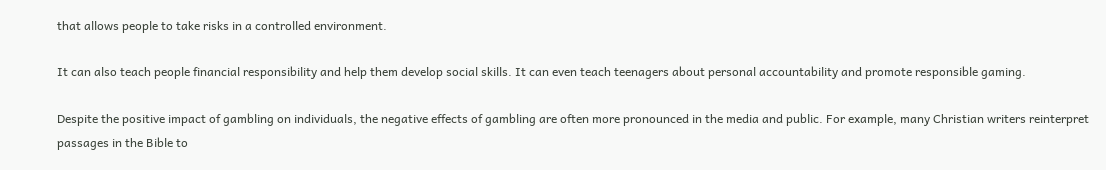that allows people to take risks in a controlled environment.

It can also teach people financial responsibility and help them develop social skills. It can even teach teenagers about personal accountability and promote responsible gaming.

Despite the positive impact of gambling on individuals, the negative effects of gambling are often more pronounced in the media and public. For example, many Christian writers reinterpret passages in the Bible to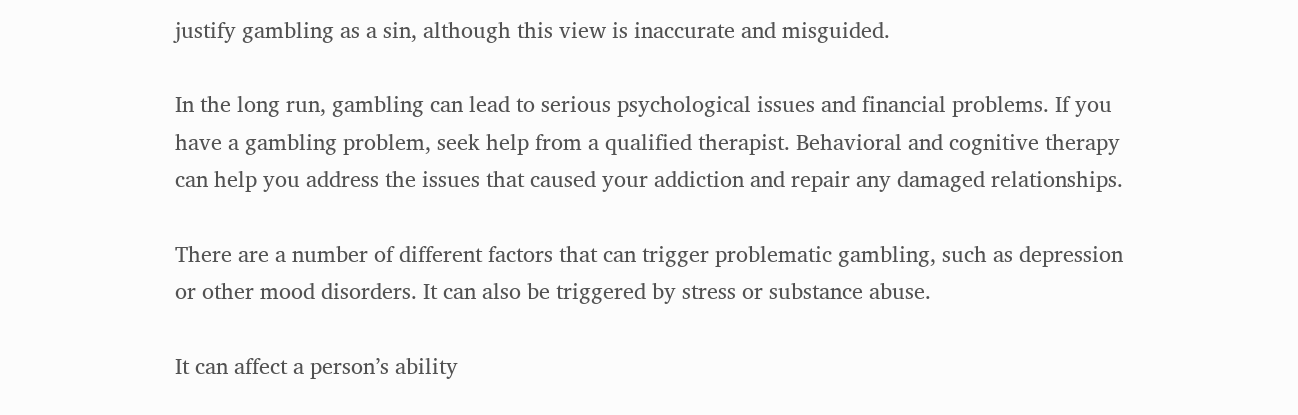justify gambling as a sin, although this view is inaccurate and misguided.

In the long run, gambling can lead to serious psychological issues and financial problems. If you have a gambling problem, seek help from a qualified therapist. Behavioral and cognitive therapy can help you address the issues that caused your addiction and repair any damaged relationships.

There are a number of different factors that can trigger problematic gambling, such as depression or other mood disorders. It can also be triggered by stress or substance abuse.

It can affect a person’s ability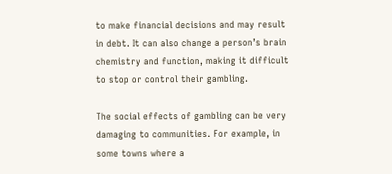to make financial decisions and may result in debt. It can also change a person’s brain chemistry and function, making it difficult to stop or control their gambling.

The social effects of gambling can be very damaging to communities. For example, in some towns where a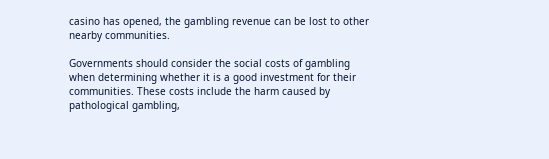casino has opened, the gambling revenue can be lost to other nearby communities.

Governments should consider the social costs of gambling when determining whether it is a good investment for their communities. These costs include the harm caused by pathological gambling,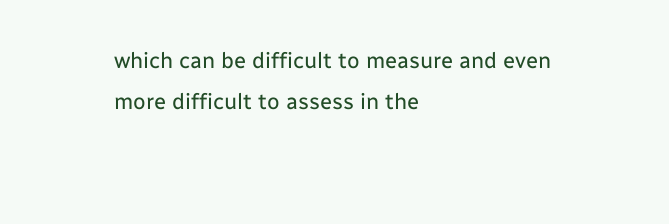which can be difficult to measure and even more difficult to assess in the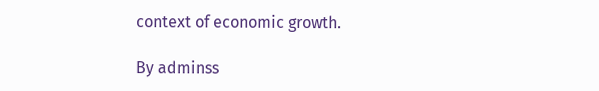context of economic growth.

By adminss